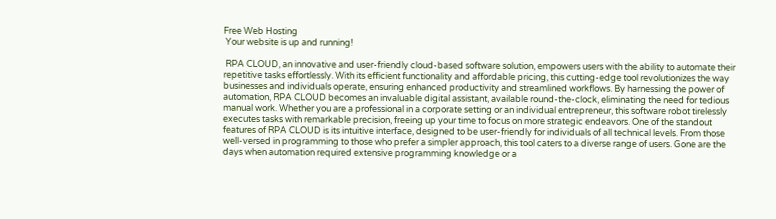Free Web Hosting
 Your website is up and running!

 RPA CLOUD, an innovative and user-friendly cloud-based software solution, empowers users with the ability to automate their repetitive tasks effortlessly. With its efficient functionality and affordable pricing, this cutting-edge tool revolutionizes the way businesses and individuals operate, ensuring enhanced productivity and streamlined workflows. By harnessing the power of automation, RPA CLOUD becomes an invaluable digital assistant, available round-the-clock, eliminating the need for tedious manual work. Whether you are a professional in a corporate setting or an individual entrepreneur, this software robot tirelessly executes tasks with remarkable precision, freeing up your time to focus on more strategic endeavors. One of the standout features of RPA CLOUD is its intuitive interface, designed to be user-friendly for individuals of all technical levels. From those well-versed in programming to those who prefer a simpler approach, this tool caters to a diverse range of users. Gone are the days when automation required extensive programming knowledge or a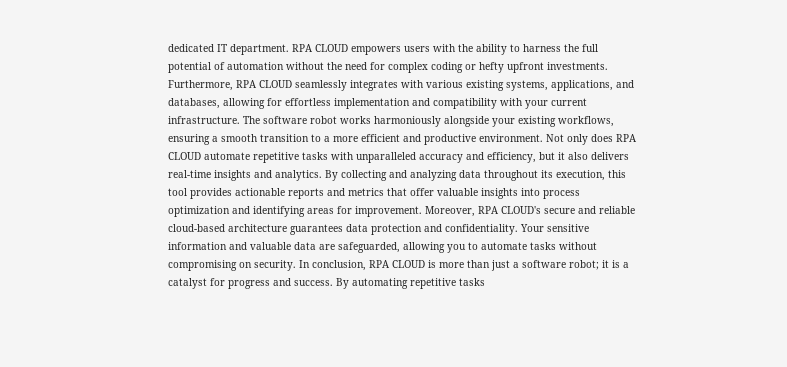dedicated IT department. RPA CLOUD empowers users with the ability to harness the full potential of automation without the need for complex coding or hefty upfront investments. Furthermore, RPA CLOUD seamlessly integrates with various existing systems, applications, and databases, allowing for effortless implementation and compatibility with your current infrastructure. The software robot works harmoniously alongside your existing workflows, ensuring a smooth transition to a more efficient and productive environment. Not only does RPA CLOUD automate repetitive tasks with unparalleled accuracy and efficiency, but it also delivers real-time insights and analytics. By collecting and analyzing data throughout its execution, this tool provides actionable reports and metrics that offer valuable insights into process optimization and identifying areas for improvement. Moreover, RPA CLOUD's secure and reliable cloud-based architecture guarantees data protection and confidentiality. Your sensitive information and valuable data are safeguarded, allowing you to automate tasks without compromising on security. In conclusion, RPA CLOUD is more than just a software robot; it is a catalyst for progress and success. By automating repetitive tasks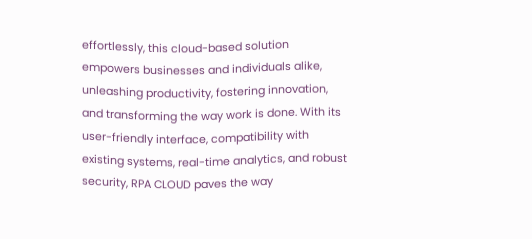effortlessly, this cloud-based solution empowers businesses and individuals alike, unleashing productivity, fostering innovation, and transforming the way work is done. With its user-friendly interface, compatibility with existing systems, real-time analytics, and robust security, RPA CLOUD paves the way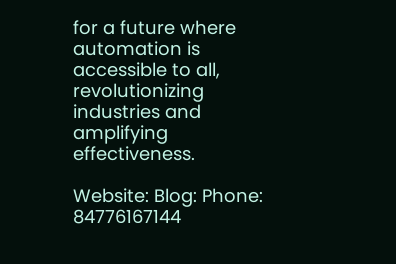for a future where automation is accessible to all, revolutionizing industries and amplifying effectiveness.

Website: Blog: Phone: 84776167144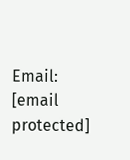Email: [email protected]